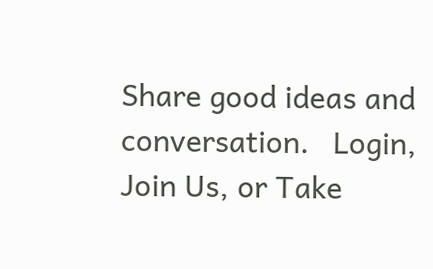Share good ideas and conversation.   Login, Join Us, or Take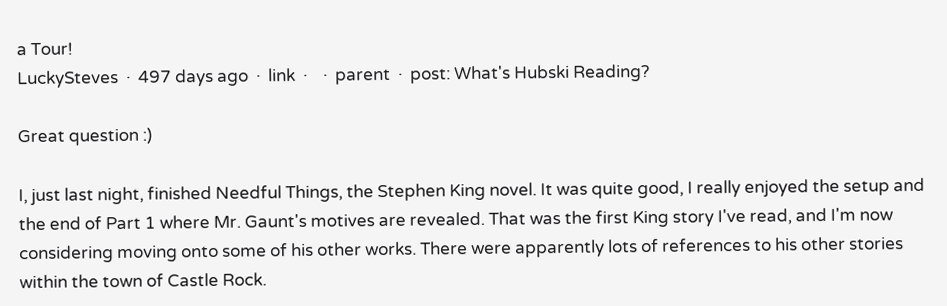a Tour!
LuckySteves  ·  497 days ago  ·  link  ·    ·  parent  ·  post: What's Hubski Reading?

Great question :)

I, just last night, finished Needful Things, the Stephen King novel. It was quite good, I really enjoyed the setup and the end of Part 1 where Mr. Gaunt's motives are revealed. That was the first King story I've read, and I'm now considering moving onto some of his other works. There were apparently lots of references to his other stories within the town of Castle Rock.